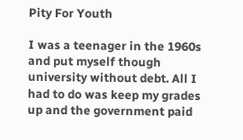Pity For Youth

I was a teenager in the 1960s and put myself though university without debt. All I had to do was keep my grades up and the government paid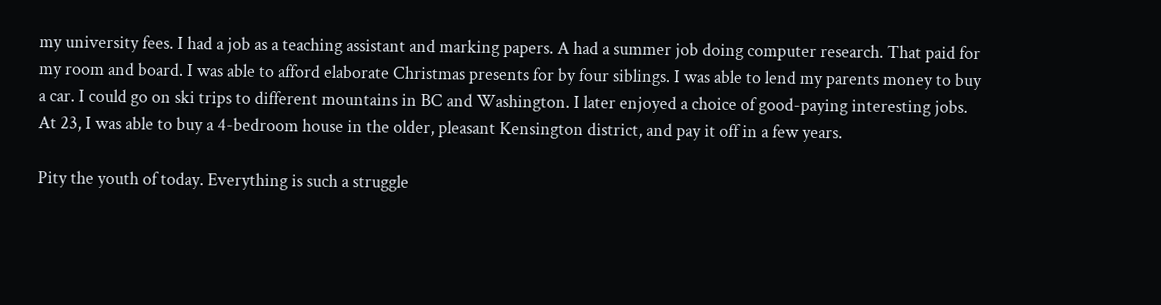my university fees. I had a job as a teaching assistant and marking papers. A had a summer job doing computer research. That paid for my room and board. I was able to afford elaborate Christmas presents for by four siblings. I was able to lend my parents money to buy a car. I could go on ski trips to different mountains in BC and Washington. I later enjoyed a choice of good-paying interesting jobs. At 23, I was able to buy a 4-bedroom house in the older, pleasant Kensington district, and pay it off in a few years.

Pity the youth of today. Everything is such a struggle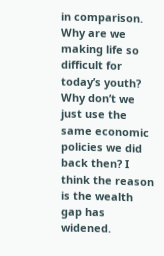in comparison. Why are we making life so difficult for today’s youth? Why don’t we just use the same economic policies we did back then? I think the reason is the wealth gap has widened.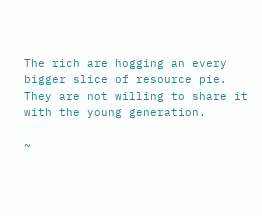The rich are hogging an every bigger slice of resource pie. They are not willing to share it with the young generation.

~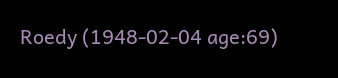Roedy (1948-02-04 age:69)